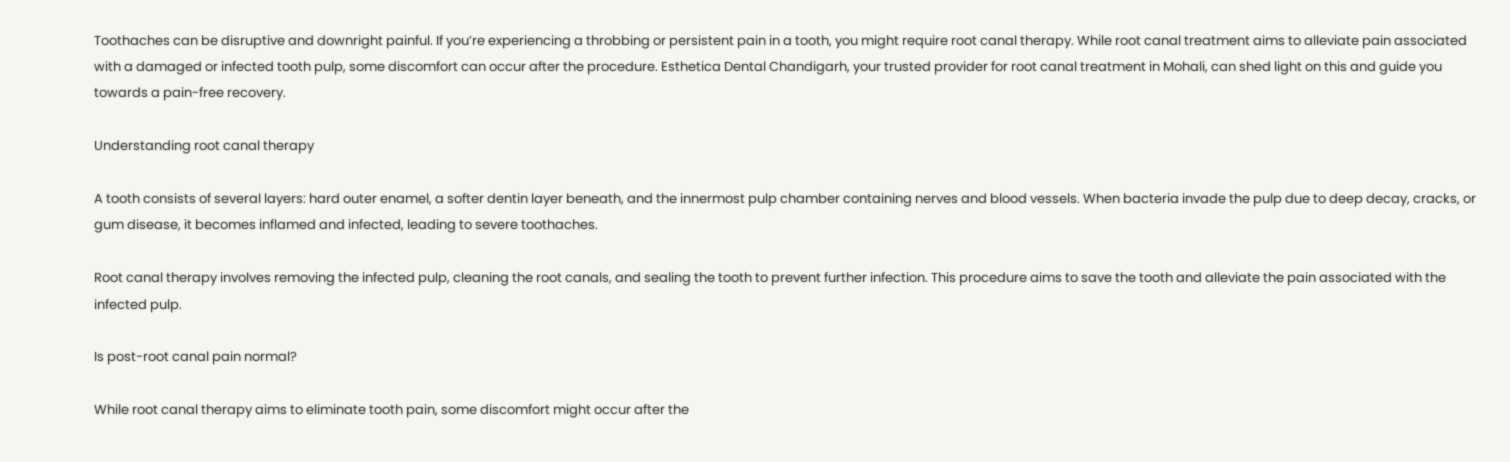Toothaches can be disruptive and downright painful. If you’re experiencing a throbbing or persistent pain in a tooth, you might require root canal therapy. While root canal treatment aims to alleviate pain associated with a damaged or infected tooth pulp, some discomfort can occur after the procedure. Esthetica Dental Chandigarh, your trusted provider for root canal treatment in Mohali, can shed light on this and guide you towards a pain-free recovery.

Understanding root canal therapy

A tooth consists of several layers: hard outer enamel, a softer dentin layer beneath, and the innermost pulp chamber containing nerves and blood vessels. When bacteria invade the pulp due to deep decay, cracks, or gum disease, it becomes inflamed and infected, leading to severe toothaches.

Root canal therapy involves removing the infected pulp, cleaning the root canals, and sealing the tooth to prevent further infection. This procedure aims to save the tooth and alleviate the pain associated with the infected pulp.

Is post-root canal pain normal?

While root canal therapy aims to eliminate tooth pain, some discomfort might occur after the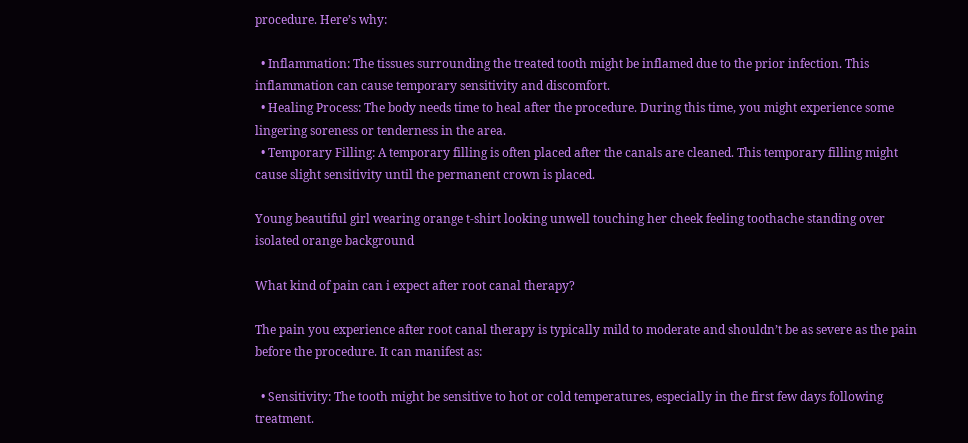procedure. Here’s why:

  • Inflammation: The tissues surrounding the treated tooth might be inflamed due to the prior infection. This inflammation can cause temporary sensitivity and discomfort.
  • Healing Process: The body needs time to heal after the procedure. During this time, you might experience some lingering soreness or tenderness in the area.
  • Temporary Filling: A temporary filling is often placed after the canals are cleaned. This temporary filling might cause slight sensitivity until the permanent crown is placed.

Young beautiful girl wearing orange t-shirt looking unwell touching her cheek feeling toothache standing over isolated orange background

What kind of pain can i expect after root canal therapy?

The pain you experience after root canal therapy is typically mild to moderate and shouldn’t be as severe as the pain before the procedure. It can manifest as:

  • Sensitivity: The tooth might be sensitive to hot or cold temperatures, especially in the first few days following treatment.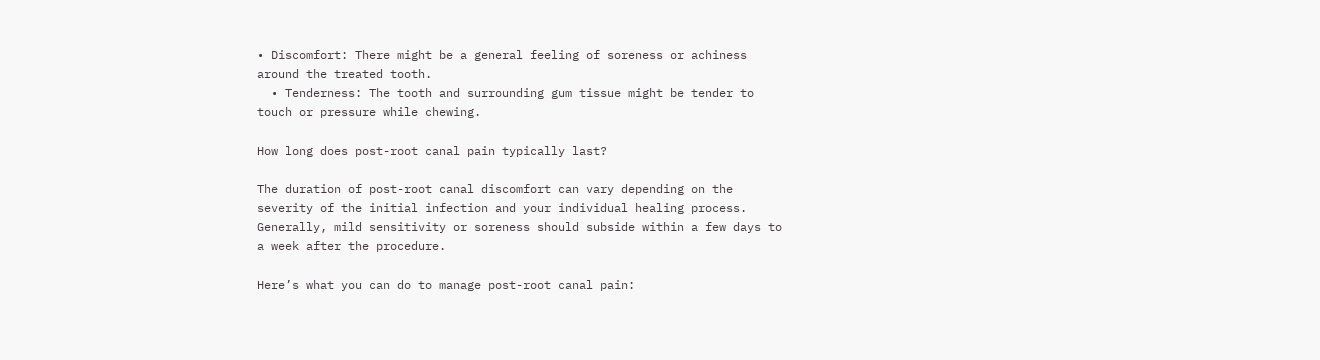• Discomfort: There might be a general feeling of soreness or achiness around the treated tooth.
  • Tenderness: The tooth and surrounding gum tissue might be tender to touch or pressure while chewing.

How long does post-root canal pain typically last?

The duration of post-root canal discomfort can vary depending on the severity of the initial infection and your individual healing process. Generally, mild sensitivity or soreness should subside within a few days to a week after the procedure.

Here’s what you can do to manage post-root canal pain: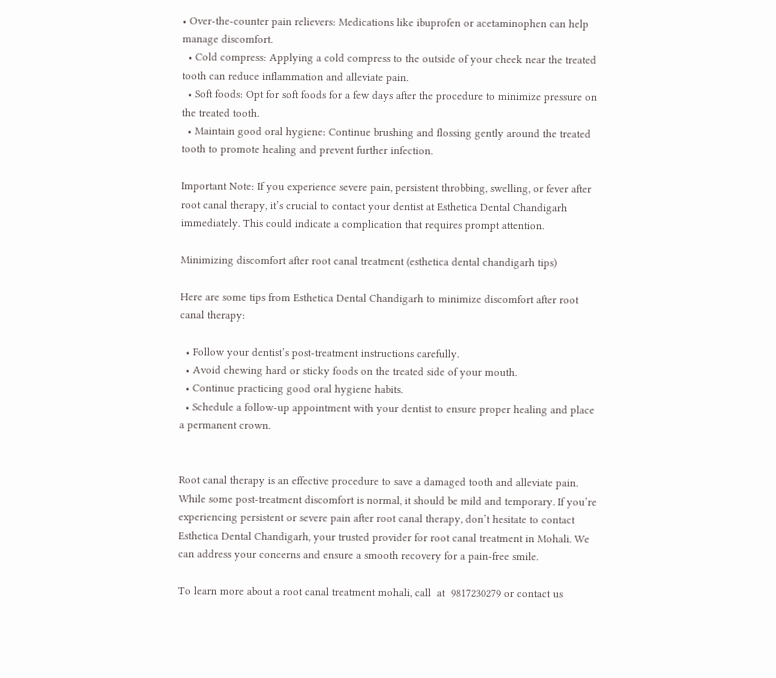• Over-the-counter pain relievers: Medications like ibuprofen or acetaminophen can help manage discomfort.
  • Cold compress: Applying a cold compress to the outside of your cheek near the treated tooth can reduce inflammation and alleviate pain.
  • Soft foods: Opt for soft foods for a few days after the procedure to minimize pressure on the treated tooth.
  • Maintain good oral hygiene: Continue brushing and flossing gently around the treated tooth to promote healing and prevent further infection.

Important Note: If you experience severe pain, persistent throbbing, swelling, or fever after root canal therapy, it’s crucial to contact your dentist at Esthetica Dental Chandigarh immediately. This could indicate a complication that requires prompt attention.

Minimizing discomfort after root canal treatment (esthetica dental chandigarh tips)

Here are some tips from Esthetica Dental Chandigarh to minimize discomfort after root canal therapy:

  • Follow your dentist’s post-treatment instructions carefully.
  • Avoid chewing hard or sticky foods on the treated side of your mouth.
  • Continue practicing good oral hygiene habits.
  • Schedule a follow-up appointment with your dentist to ensure proper healing and place a permanent crown.


Root canal therapy is an effective procedure to save a damaged tooth and alleviate pain. While some post-treatment discomfort is normal, it should be mild and temporary. If you’re experiencing persistent or severe pain after root canal therapy, don’t hesitate to contact Esthetica Dental Chandigarh, your trusted provider for root canal treatment in Mohali. We can address your concerns and ensure a smooth recovery for a pain-free smile.

To learn more about a root canal treatment mohali, call  at  9817230279 or contact us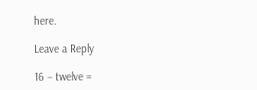here.

Leave a Reply

16 − twelve =